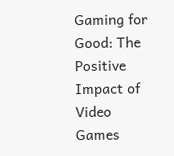Gaming for Good: The Positive Impact of Video Games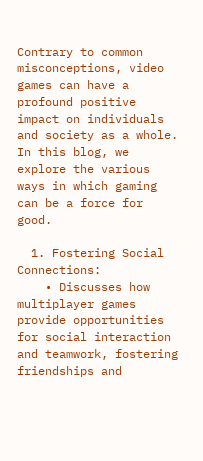Contrary to common misconceptions, video games can have a profound positive impact on individuals and society as a whole. In this blog, we explore the various ways in which gaming can be a force for good.

  1. Fostering Social Connections:
    • Discusses how multiplayer games provide opportunities for social interaction and teamwork, fostering friendships and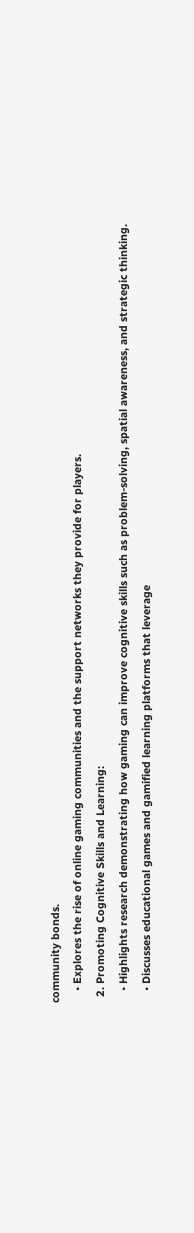community bonds.
    • Explores the rise of online gaming communities and the support networks they provide for players.
  2. Promoting Cognitive Skills and Learning:
    • Highlights research demonstrating how gaming can improve cognitive skills such as problem-solving, spatial awareness, and strategic thinking.
    • Discusses educational games and gamified learning platforms that leverage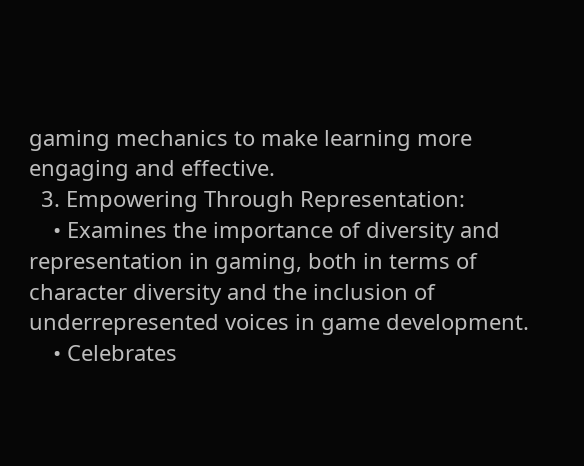gaming mechanics to make learning more engaging and effective.
  3. Empowering Through Representation:
    • Examines the importance of diversity and representation in gaming, both in terms of character diversity and the inclusion of underrepresented voices in game development.
    • Celebrates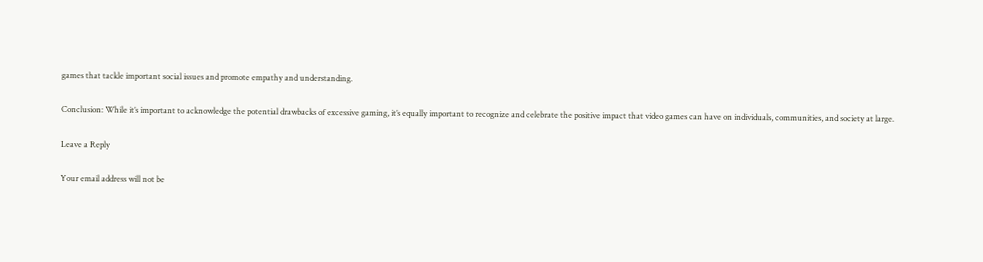games that tackle important social issues and promote empathy and understanding.

Conclusion: While it’s important to acknowledge the potential drawbacks of excessive gaming, it’s equally important to recognize and celebrate the positive impact that video games can have on individuals, communities, and society at large.

Leave a Reply

Your email address will not be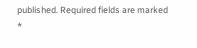published. Required fields are marked *